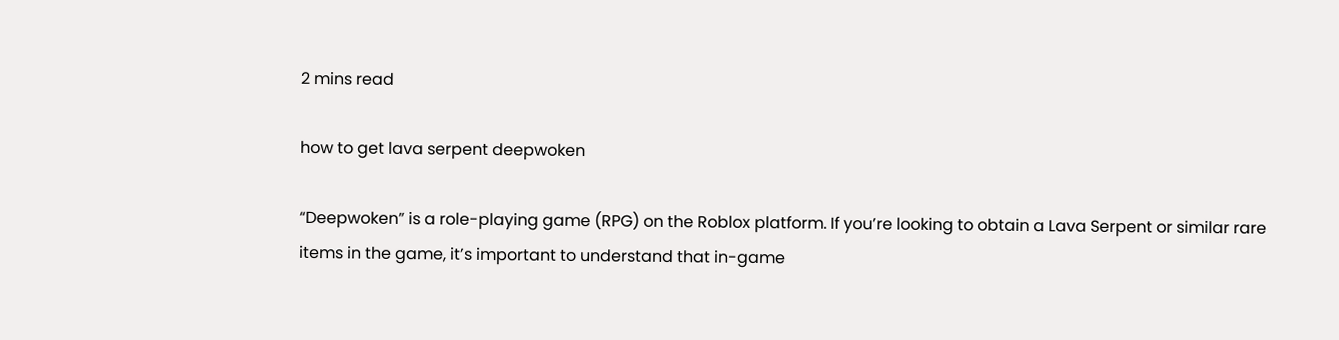2 mins read

how to get lava serpent deepwoken

“Deepwoken” is a role-playing game (RPG) on the Roblox platform. If you’re looking to obtain a Lava Serpent or similar rare items in the game, it’s important to understand that in-game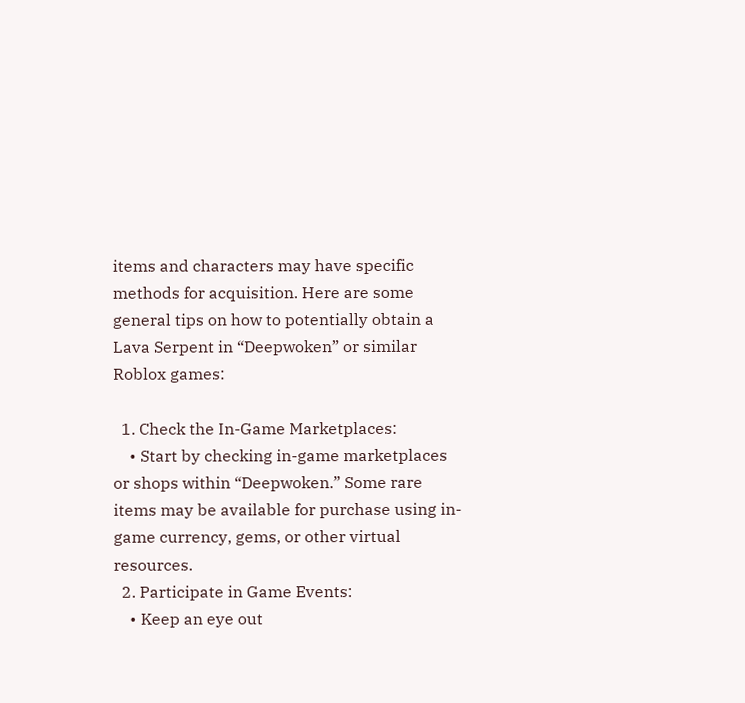items and characters may have specific methods for acquisition. Here are some general tips on how to potentially obtain a Lava Serpent in “Deepwoken” or similar Roblox games:

  1. Check the In-Game Marketplaces:
    • Start by checking in-game marketplaces or shops within “Deepwoken.” Some rare items may be available for purchase using in-game currency, gems, or other virtual resources.
  2. Participate in Game Events:
    • Keep an eye out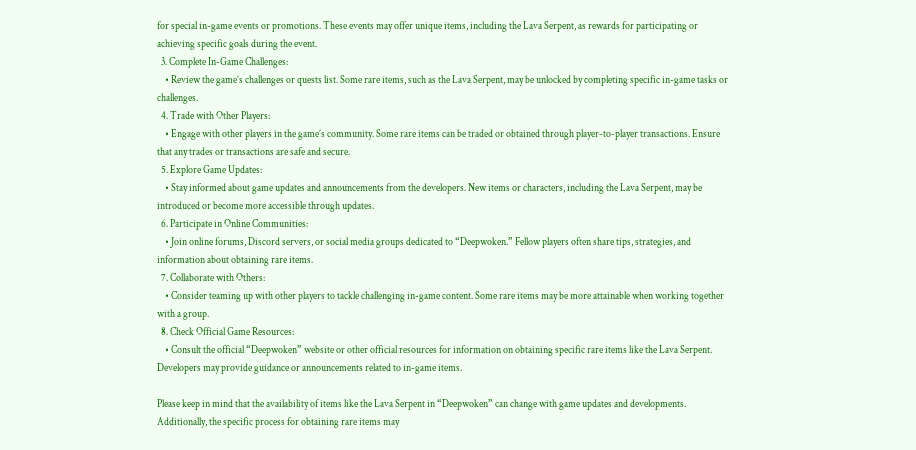for special in-game events or promotions. These events may offer unique items, including the Lava Serpent, as rewards for participating or achieving specific goals during the event.
  3. Complete In-Game Challenges:
    • Review the game’s challenges or quests list. Some rare items, such as the Lava Serpent, may be unlocked by completing specific in-game tasks or challenges.
  4. Trade with Other Players:
    • Engage with other players in the game’s community. Some rare items can be traded or obtained through player-to-player transactions. Ensure that any trades or transactions are safe and secure.
  5. Explore Game Updates:
    • Stay informed about game updates and announcements from the developers. New items or characters, including the Lava Serpent, may be introduced or become more accessible through updates.
  6. Participate in Online Communities:
    • Join online forums, Discord servers, or social media groups dedicated to “Deepwoken.” Fellow players often share tips, strategies, and information about obtaining rare items.
  7. Collaborate with Others:
    • Consider teaming up with other players to tackle challenging in-game content. Some rare items may be more attainable when working together with a group.
  8. Check Official Game Resources:
    • Consult the official “Deepwoken” website or other official resources for information on obtaining specific rare items like the Lava Serpent. Developers may provide guidance or announcements related to in-game items.

Please keep in mind that the availability of items like the Lava Serpent in “Deepwoken” can change with game updates and developments. Additionally, the specific process for obtaining rare items may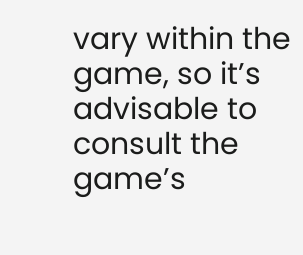vary within the game, so it’s advisable to consult the game’s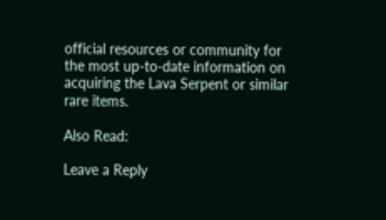official resources or community for the most up-to-date information on acquiring the Lava Serpent or similar rare items.

Also Read:

Leave a Reply